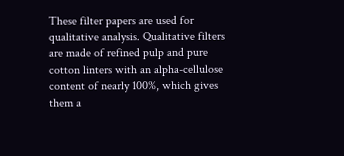These filter papers are used for qualitative analysis. Qualitative filters are made of refined pulp and pure cotton linters with an alpha-cellulose content of nearly 100%, which gives them a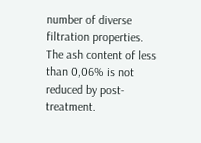number of diverse filtration properties. The ash content of less than 0,06% is not reduced by post-treatment.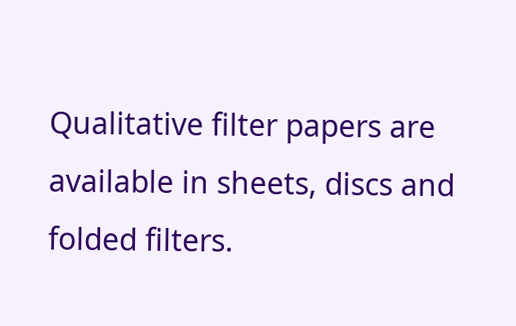Qualitative filter papers are available in sheets, discs and folded filters.